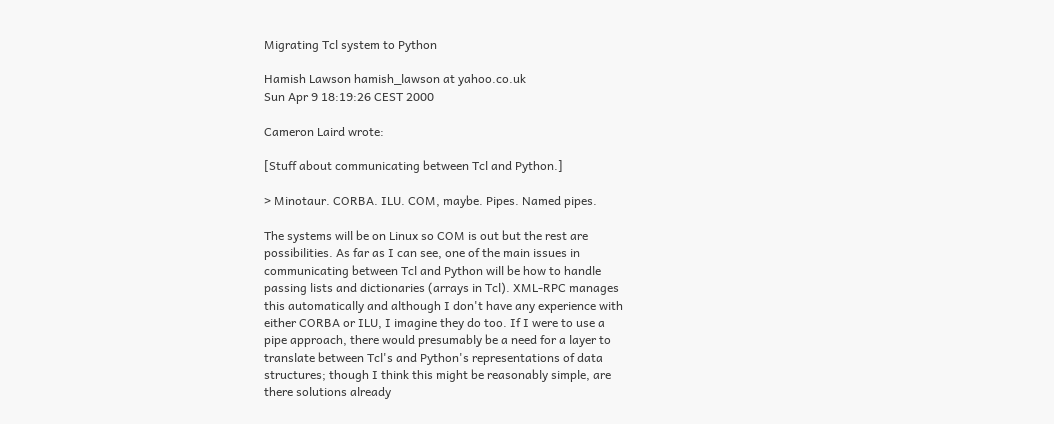Migrating Tcl system to Python

Hamish Lawson hamish_lawson at yahoo.co.uk
Sun Apr 9 18:19:26 CEST 2000

Cameron Laird wrote:

[Stuff about communicating between Tcl and Python.]

> Minotaur. CORBA. ILU. COM, maybe. Pipes. Named pipes.

The systems will be on Linux so COM is out but the rest are
possibilities. As far as I can see, one of the main issues in
communicating between Tcl and Python will be how to handle
passing lists and dictionaries (arrays in Tcl). XML-RPC manages
this automatically and although I don't have any experience with
either CORBA or ILU, I imagine they do too. If I were to use a
pipe approach, there would presumably be a need for a layer to
translate between Tcl's and Python's representations of data
structures; though I think this might be reasonably simple, are
there solutions already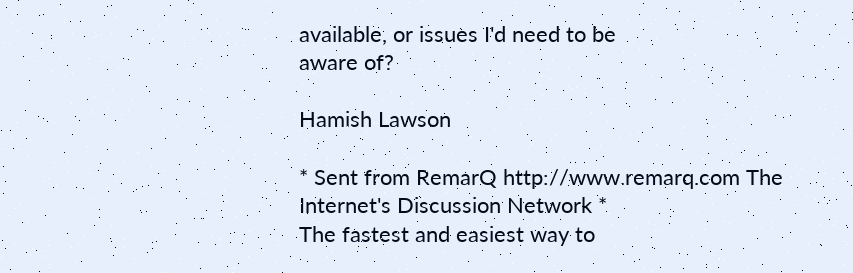available, or issues I'd need to be
aware of?

Hamish Lawson

* Sent from RemarQ http://www.remarq.com The Internet's Discussion Network *
The fastest and easiest way to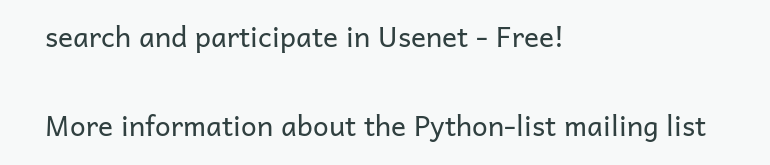search and participate in Usenet - Free!

More information about the Python-list mailing list